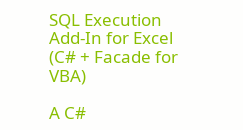SQL Execution Add-In for Excel (C# + Facade for VBA)

A C#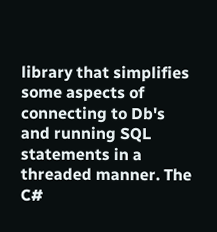library that simplifies some aspects of connecting to Db's and running SQL statements in a threaded manner. The C#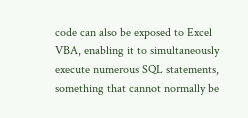code can also be exposed to Excel VBA, enabling it to simultaneously execute numerous SQL statements, something that cannot normally be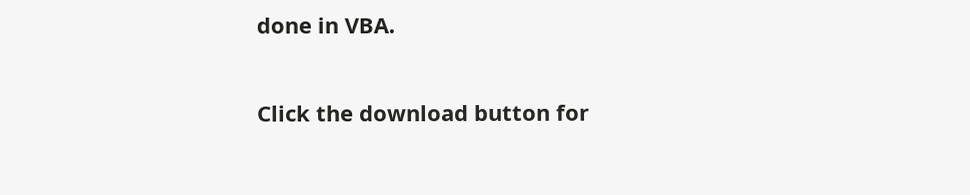done in VBA.

Click the download button for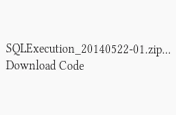SQLExecution_20140522-01.zip... Download Code